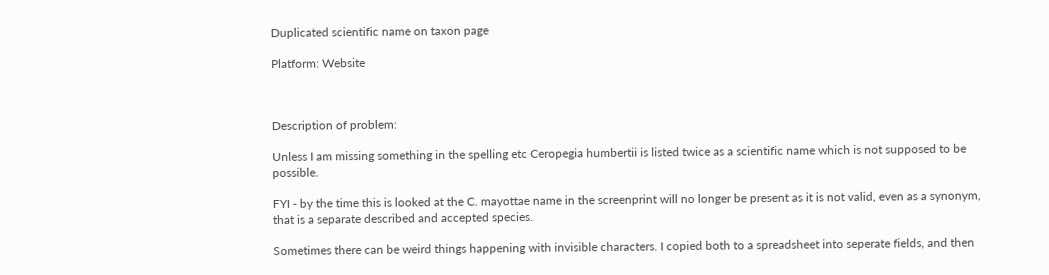Duplicated scientific name on taxon page

Platform: Website



Description of problem:

Unless I am missing something in the spelling etc Ceropegia humbertii is listed twice as a scientific name which is not supposed to be possible.

FYI - by the time this is looked at the C. mayottae name in the screenprint will no longer be present as it is not valid, even as a synonym, that is a separate described and accepted species.

Sometimes there can be weird things happening with invisible characters. I copied both to a spreadsheet into seperate fields, and then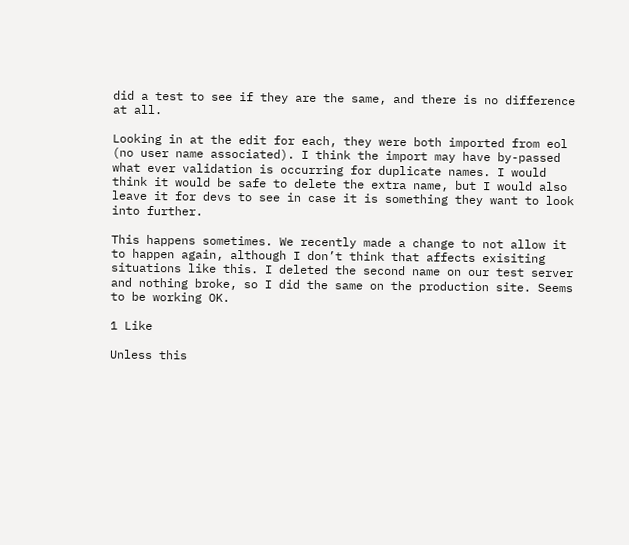did a test to see if they are the same, and there is no difference at all.

Looking in at the edit for each, they were both imported from eol (no user name associated). I think the import may have by-passed what ever validation is occurring for duplicate names. I would think it would be safe to delete the extra name, but I would also leave it for devs to see in case it is something they want to look into further.

This happens sometimes. We recently made a change to not allow it to happen again, although I don’t think that affects exisiting situations like this. I deleted the second name on our test server and nothing broke, so I did the same on the production site. Seems to be working OK.

1 Like

Unless this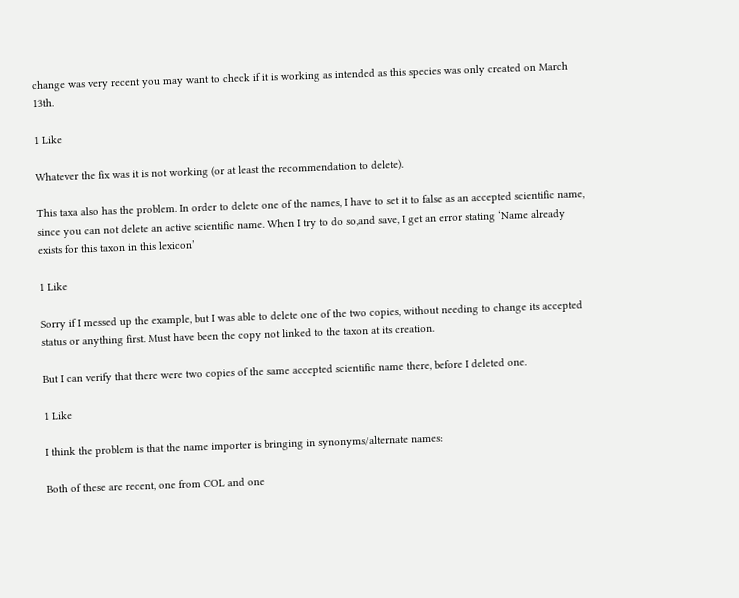change was very recent you may want to check if it is working as intended as this species was only created on March 13th.

1 Like

Whatever the fix was it is not working (or at least the recommendation to delete).

This taxa also has the problem. In order to delete one of the names, I have to set it to false as an accepted scientific name, since you can not delete an active scientific name. When I try to do so,and save, I get an error stating ‘Name already exists for this taxon in this lexicon’

1 Like

Sorry if I messed up the example, but I was able to delete one of the two copies, without needing to change its accepted status or anything first. Must have been the copy not linked to the taxon at its creation.

But I can verify that there were two copies of the same accepted scientific name there, before I deleted one.

1 Like

I think the problem is that the name importer is bringing in synonyms/alternate names:

Both of these are recent, one from COL and one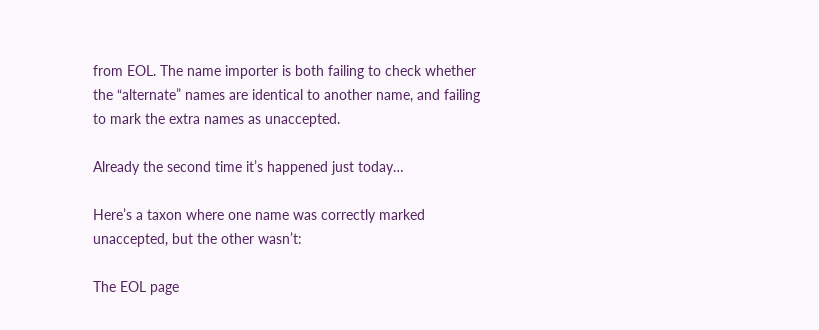from EOL. The name importer is both failing to check whether the “alternate” names are identical to another name, and failing to mark the extra names as unaccepted.

Already the second time it’s happened just today…

Here’s a taxon where one name was correctly marked unaccepted, but the other wasn’t:

The EOL page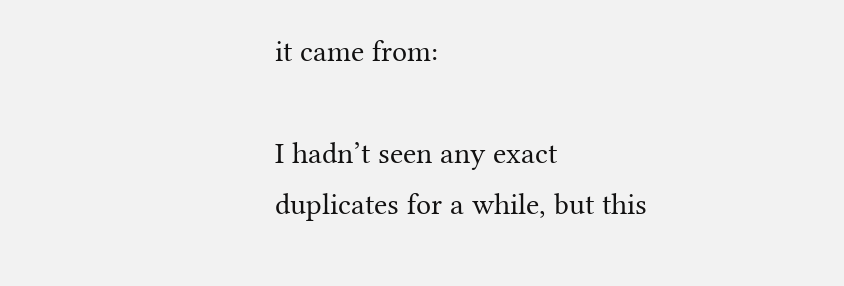it came from:

I hadn’t seen any exact duplicates for a while, but this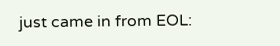just came in from EOL: